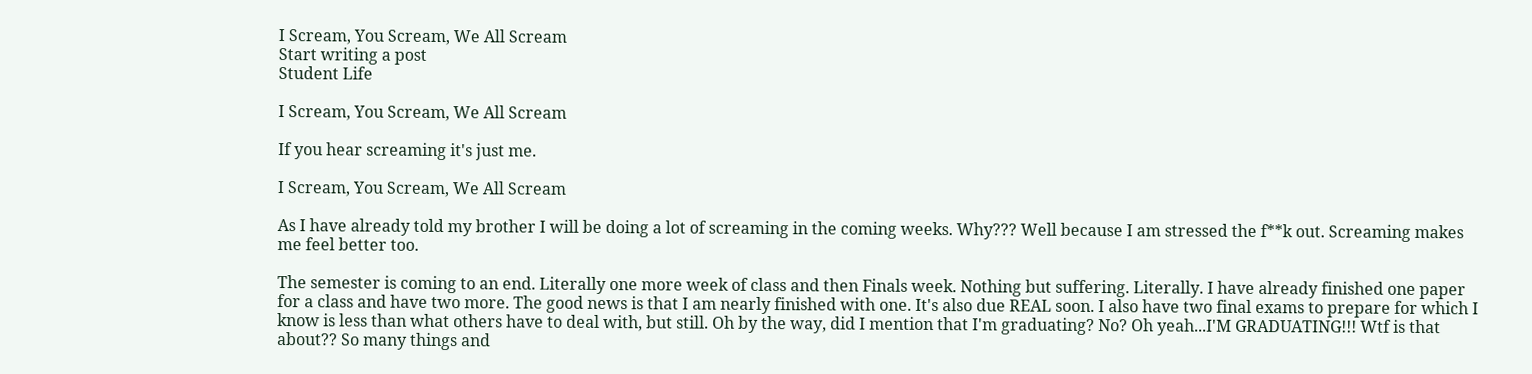I Scream, You Scream, We All Scream
Start writing a post
Student Life

I Scream, You Scream, We All Scream

If you hear screaming it's just me.

I Scream, You Scream, We All Scream

As I have already told my brother I will be doing a lot of screaming in the coming weeks. Why??? Well because I am stressed the f**k out. Screaming makes me feel better too.

The semester is coming to an end. Literally one more week of class and then Finals week. Nothing but suffering. Literally. I have already finished one paper for a class and have two more. The good news is that I am nearly finished with one. It's also due REAL soon. I also have two final exams to prepare for which I know is less than what others have to deal with, but still. Oh by the way, did I mention that I'm graduating? No? Oh yeah...I'M GRADUATING!!! Wtf is that about?? So many things and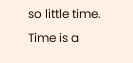so little time. Time is a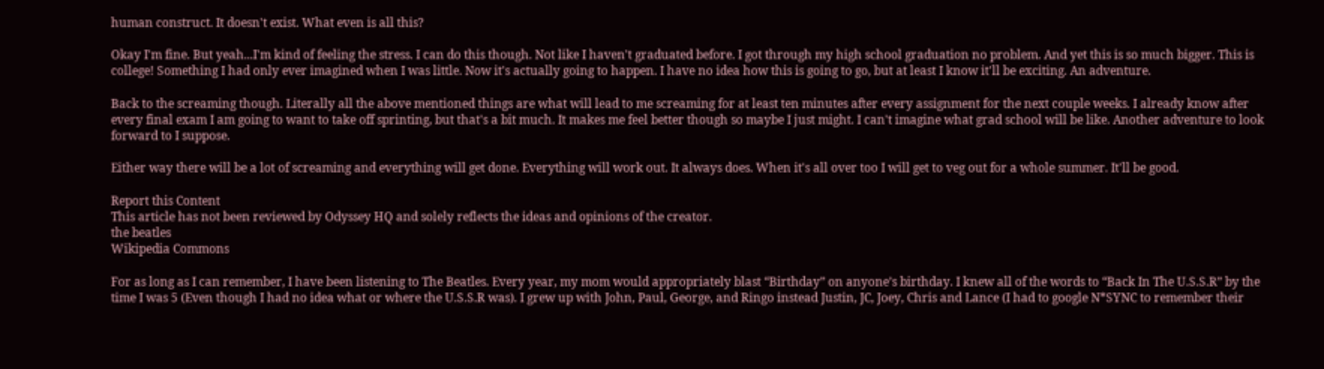human construct. It doesn't exist. What even is all this?

Okay I'm fine. But yeah...I'm kind of feeling the stress. I can do this though. Not like I haven't graduated before. I got through my high school graduation no problem. And yet this is so much bigger. This is college! Something I had only ever imagined when I was little. Now it's actually going to happen. I have no idea how this is going to go, but at least I know it'll be exciting. An adventure.

Back to the screaming though. Literally all the above mentioned things are what will lead to me screaming for at least ten minutes after every assignment for the next couple weeks. I already know after every final exam I am going to want to take off sprinting, but that's a bit much. It makes me feel better though so maybe I just might. I can't imagine what grad school will be like. Another adventure to look forward to I suppose.

Either way there will be a lot of screaming and everything will get done. Everything will work out. It always does. When it's all over too I will get to veg out for a whole summer. It'll be good.

Report this Content
This article has not been reviewed by Odyssey HQ and solely reflects the ideas and opinions of the creator.
the beatles
Wikipedia Commons

For as long as I can remember, I have been listening to The Beatles. Every year, my mom would appropriately blast “Birthday” on anyone’s birthday. I knew all of the words to “Back In The U.S.S.R” by the time I was 5 (Even though I had no idea what or where the U.S.S.R was). I grew up with John, Paul, George, and Ringo instead Justin, JC, Joey, Chris and Lance (I had to google N*SYNC to remember their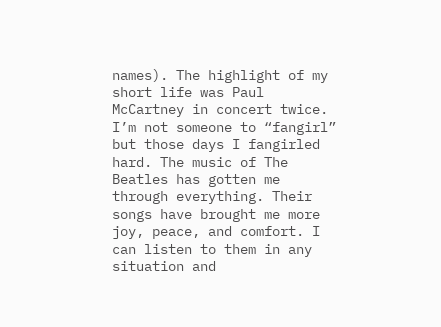names). The highlight of my short life was Paul McCartney in concert twice. I’m not someone to “fangirl” but those days I fangirled hard. The music of The Beatles has gotten me through everything. Their songs have brought me more joy, peace, and comfort. I can listen to them in any situation and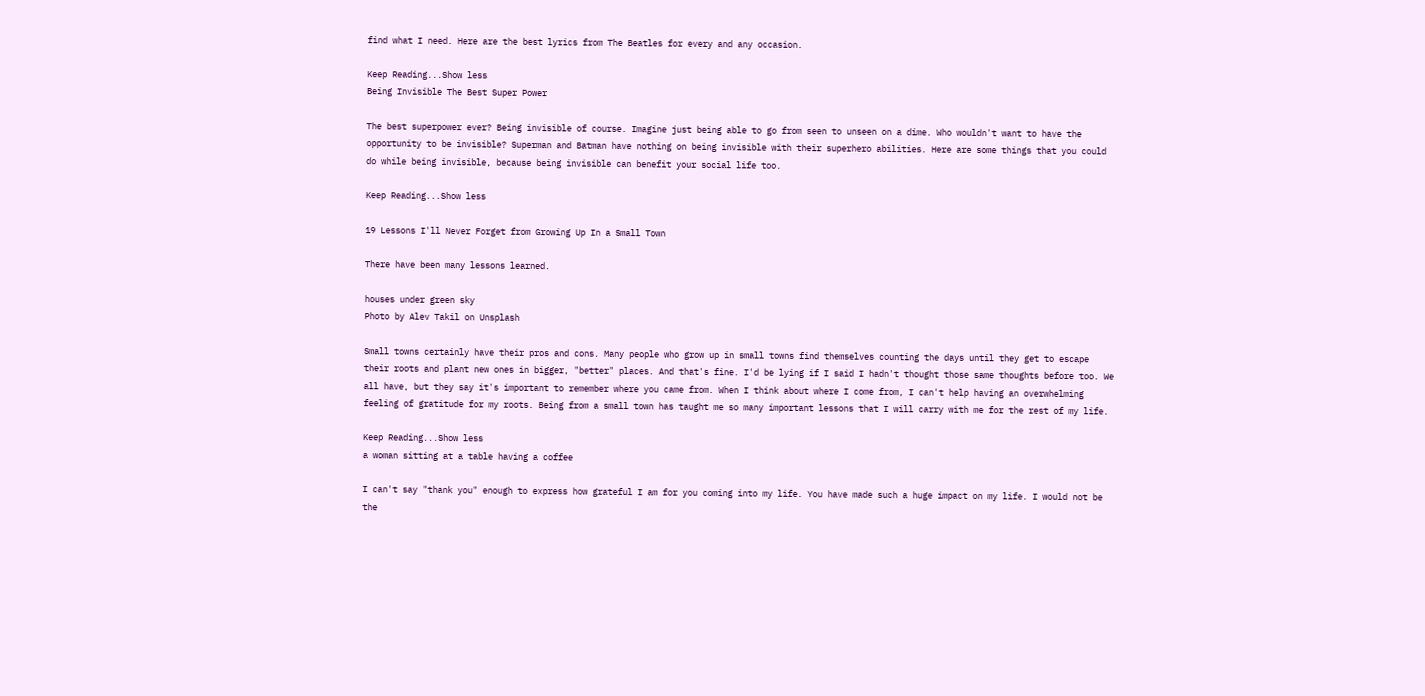find what I need. Here are the best lyrics from The Beatles for every and any occasion.

Keep Reading...Show less
Being Invisible The Best Super Power

The best superpower ever? Being invisible of course. Imagine just being able to go from seen to unseen on a dime. Who wouldn't want to have the opportunity to be invisible? Superman and Batman have nothing on being invisible with their superhero abilities. Here are some things that you could do while being invisible, because being invisible can benefit your social life too.

Keep Reading...Show less

19 Lessons I'll Never Forget from Growing Up In a Small Town

There have been many lessons learned.

houses under green sky
Photo by Alev Takil on Unsplash

Small towns certainly have their pros and cons. Many people who grow up in small towns find themselves counting the days until they get to escape their roots and plant new ones in bigger, "better" places. And that's fine. I'd be lying if I said I hadn't thought those same thoughts before too. We all have, but they say it's important to remember where you came from. When I think about where I come from, I can't help having an overwhelming feeling of gratitude for my roots. Being from a small town has taught me so many important lessons that I will carry with me for the rest of my life.

Keep Reading...Show less
a woman sitting at a table having a coffee

I can't say "thank you" enough to express how grateful I am for you coming into my life. You have made such a huge impact on my life. I would not be the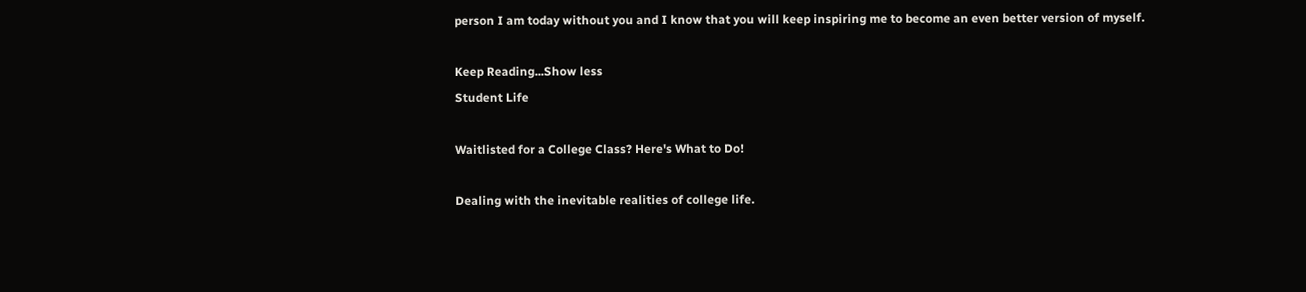person I am today without you and I know that you will keep inspiring me to become an even better version of myself.

Keep Reading...Show less
Student Life

Waitlisted for a College Class? Here's What to Do!

Dealing with the inevitable realities of college life.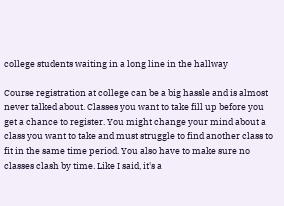college students waiting in a long line in the hallway

Course registration at college can be a big hassle and is almost never talked about. Classes you want to take fill up before you get a chance to register. You might change your mind about a class you want to take and must struggle to find another class to fit in the same time period. You also have to make sure no classes clash by time. Like I said, it's a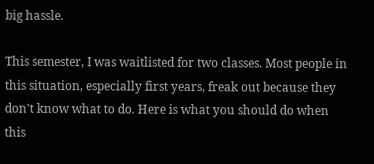big hassle.

This semester, I was waitlisted for two classes. Most people in this situation, especially first years, freak out because they don't know what to do. Here is what you should do when this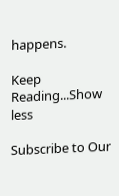happens.

Keep Reading...Show less

Subscribe to Our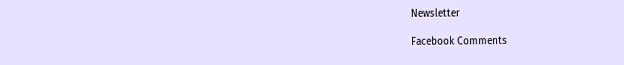Newsletter

Facebook Comments